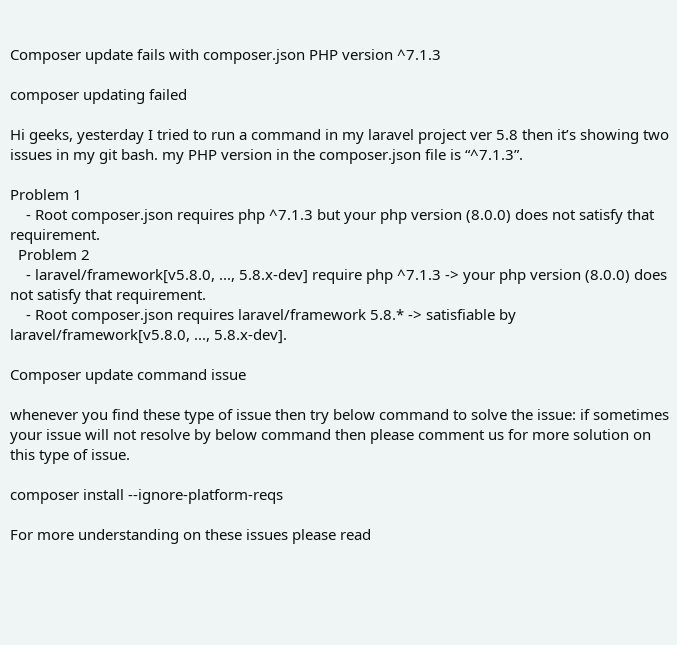Composer update fails with composer.json PHP version ^7.1.3

composer updating failed

Hi geeks, yesterday I tried to run a command in my laravel project ver 5.8 then it’s showing two issues in my git bash. my PHP version in the composer.json file is “^7.1.3”.

Problem 1
    - Root composer.json requires php ^7.1.3 but your php version (8.0.0) does not satisfy that requirement.
  Problem 2
    - laravel/framework[v5.8.0, ..., 5.8.x-dev] require php ^7.1.3 -> your php version (8.0.0) does not satisfy that requirement.
    - Root composer.json requires laravel/framework 5.8.* -> satisfiable by laravel/framework[v5.8.0, ..., 5.8.x-dev].

Composer update command issue

whenever you find these type of issue then try below command to solve the issue: if sometimes your issue will not resolve by below command then please comment us for more solution on this type of issue.

composer install --ignore-platform-reqs

For more understanding on these issues please read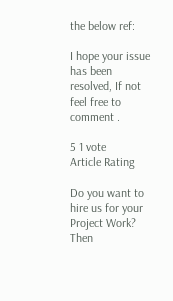the below ref:

I hope your issue has been resolved, If not feel free to comment .

5 1 vote
Article Rating

Do you want to hire us for your Project Work? Then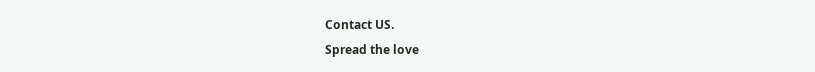Contact US.
Spread the love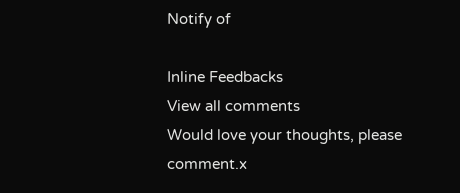Notify of

Inline Feedbacks
View all comments
Would love your thoughts, please comment.x